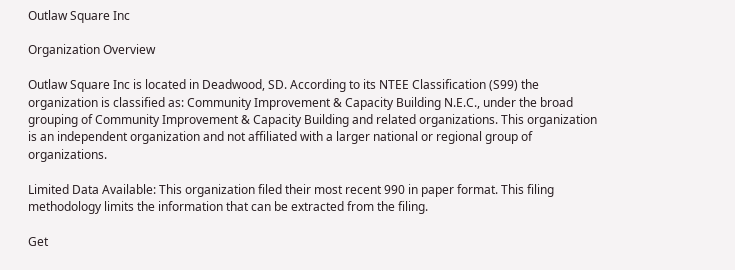Outlaw Square Inc

Organization Overview

Outlaw Square Inc is located in Deadwood, SD. According to its NTEE Classification (S99) the organization is classified as: Community Improvement & Capacity Building N.E.C., under the broad grouping of Community Improvement & Capacity Building and related organizations. This organization is an independent organization and not affiliated with a larger national or regional group of organizations.

Limited Data Available: This organization filed their most recent 990 in paper format. This filing methodology limits the information that can be extracted from the filing.

Get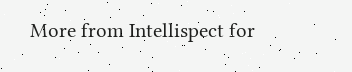More from Intellispect for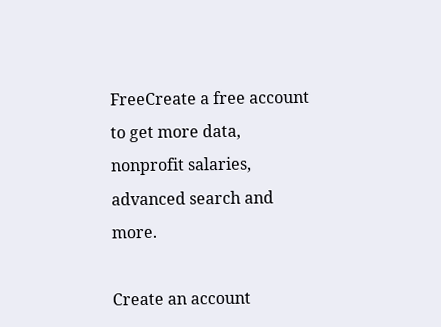FreeCreate a free account to get more data, nonprofit salaries, advanced search and more.

Create an account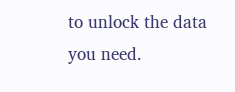to unlock the data you need.